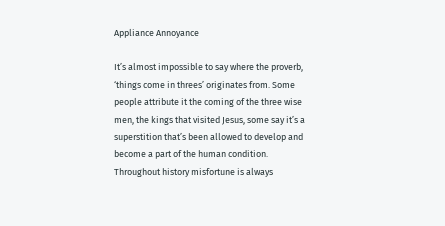Appliance Annoyance

It’s almost impossible to say where the proverb, ‘things come in threes’ originates from. Some people attribute it the coming of the three wise men, the kings that visited Jesus, some say it’s a superstition that’s been allowed to develop and become a part of the human condition. Throughout history misfortune is always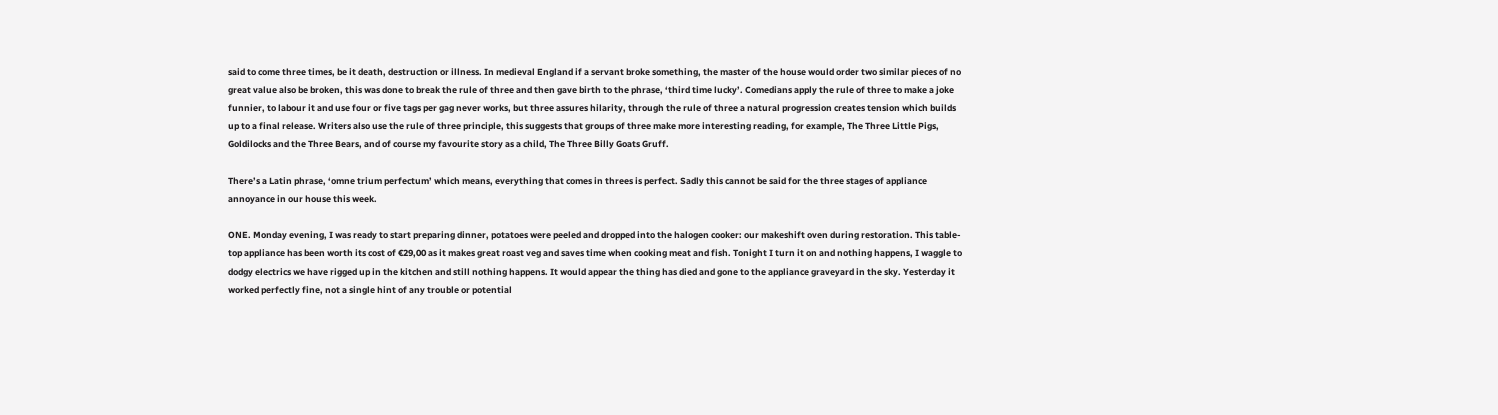said to come three times, be it death, destruction or illness. In medieval England if a servant broke something, the master of the house would order two similar pieces of no great value also be broken, this was done to break the rule of three and then gave birth to the phrase, ‘third time lucky’. Comedians apply the rule of three to make a joke funnier, to labour it and use four or five tags per gag never works, but three assures hilarity, through the rule of three a natural progression creates tension which builds up to a final release. Writers also use the rule of three principle, this suggests that groups of three make more interesting reading, for example, The Three Little Pigs, Goldilocks and the Three Bears, and of course my favourite story as a child, The Three Billy Goats Gruff.

There’s a Latin phrase, ‘omne trium perfectum’ which means, everything that comes in threes is perfect. Sadly this cannot be said for the three stages of appliance annoyance in our house this week.

ONE. Monday evening, I was ready to start preparing dinner, potatoes were peeled and dropped into the halogen cooker: our makeshift oven during restoration. This table-top appliance has been worth its cost of €29,00 as it makes great roast veg and saves time when cooking meat and fish. Tonight I turn it on and nothing happens, I waggle to dodgy electrics we have rigged up in the kitchen and still nothing happens. It would appear the thing has died and gone to the appliance graveyard in the sky. Yesterday it worked perfectly fine, not a single hint of any trouble or potential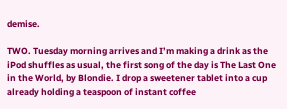demise.

TWO. Tuesday morning arrives and I’m making a drink as the iPod shuffles as usual, the first song of the day is The Last One in the World, by Blondie. I drop a sweetener tablet into a cup already holding a teaspoon of instant coffee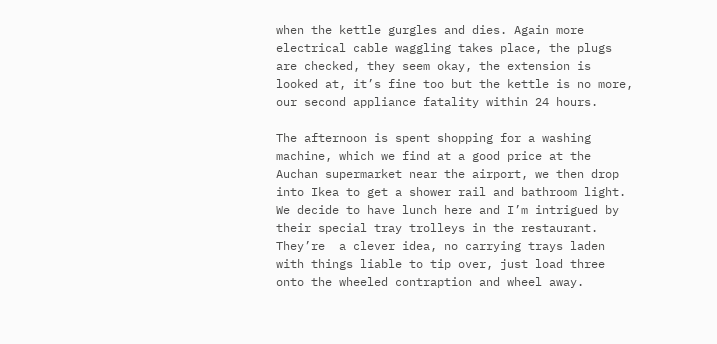when the kettle gurgles and dies. Again more electrical cable waggling takes place, the plugs are checked, they seem okay, the extension is looked at, it’s fine too but the kettle is no more, our second appliance fatality within 24 hours.

The afternoon is spent shopping for a washing machine, which we find at a good price at the Auchan supermarket near the airport, we then drop into Ikea to get a shower rail and bathroom light. We decide to have lunch here and I’m intrigued by their special tray trolleys in the restaurant. They’re  a clever idea, no carrying trays laden with things liable to tip over, just load three onto the wheeled contraption and wheel away.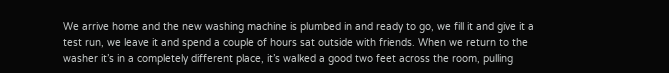We arrive home and the new washing machine is plumbed in and ready to go, we fill it and give it a test run, we leave it and spend a couple of hours sat outside with friends. When we return to the washer it’s in a completely different place, it’s walked a good two feet across the room, pulling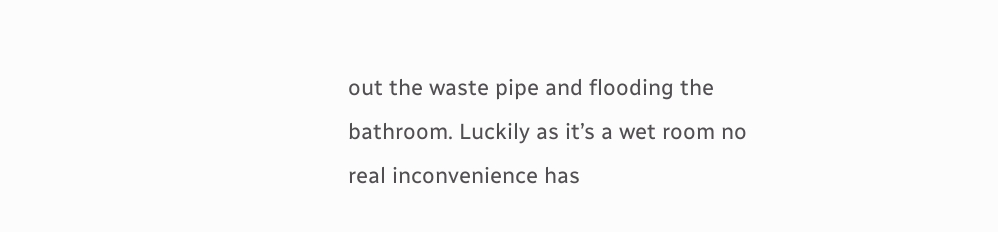out the waste pipe and flooding the bathroom. Luckily as it’s a wet room no real inconvenience has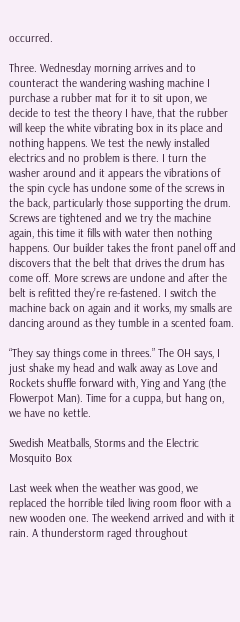occurred.

Three. Wednesday morning arrives and to counteract the wandering washing machine I purchase a rubber mat for it to sit upon, we decide to test the theory I have, that the rubber will keep the white vibrating box in its place and nothing happens. We test the newly installed electrics and no problem is there. I turn the washer around and it appears the vibrations of the spin cycle has undone some of the screws in the back, particularly those supporting the drum. Screws are tightened and we try the machine again, this time it fills with water then nothing happens. Our builder takes the front panel off and discovers that the belt that drives the drum has come off. More screws are undone and after the belt is refitted they’re re-fastened. I switch the machine back on again and it works, my smalls are dancing around as they tumble in a scented foam.

“They say things come in threes.” The OH says, I just shake my head and walk away as Love and Rockets shuffle forward with, Ying and Yang (the Flowerpot Man). Time for a cuppa, but hang on, we have no kettle.

Swedish Meatballs, Storms and the Electric Mosquito Box

Last week when the weather was good, we replaced the horrible tiled living room floor with a new wooden one. The weekend arrived and with it rain. A thunderstorm raged throughout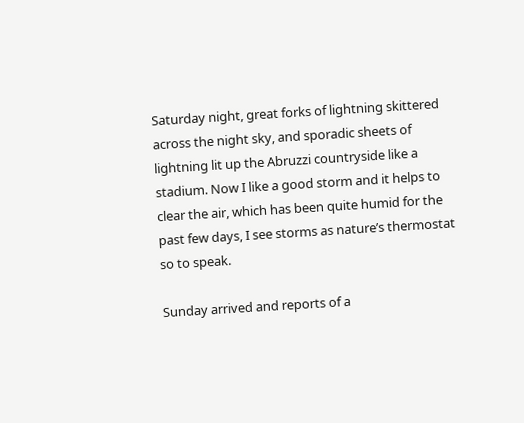Saturday night, great forks of lightning skittered across the night sky, and sporadic sheets of lightning lit up the Abruzzi countryside like a stadium. Now I like a good storm and it helps to clear the air, which has been quite humid for the past few days, I see storms as nature’s thermostat so to speak.

Sunday arrived and reports of a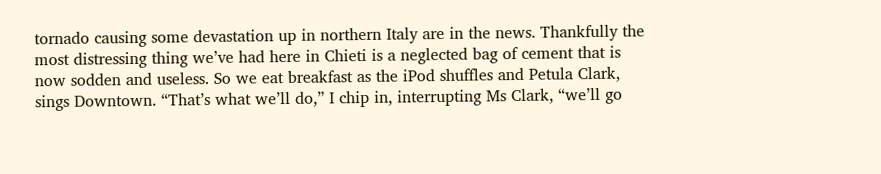tornado causing some devastation up in northern Italy are in the news. Thankfully the most distressing thing we’ve had here in Chieti is a neglected bag of cement that is now sodden and useless. So we eat breakfast as the iPod shuffles and Petula Clark, sings Downtown. “That’s what we’ll do,” I chip in, interrupting Ms Clark, “we’ll go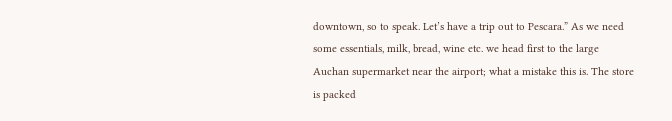downtown, so to speak. Let’s have a trip out to Pescara.” As we need some essentials, milk, bread, wine etc. we head first to the large Auchan supermarket near the airport; what a mistake this is. The store is packed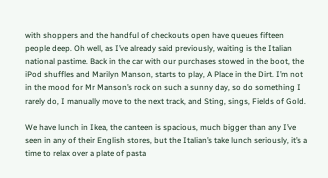with shoppers and the handful of checkouts open have queues fifteen people deep. Oh well, as I’ve already said previously, waiting is the Italian national pastime. Back in the car with our purchases stowed in the boot, the iPod shuffles and Marilyn Manson, starts to play, A Place in the Dirt. I’m not in the mood for Mr Manson’s rock on such a sunny day, so do something I rarely do, I manually move to the next track, and Sting, sings, Fields of Gold.

We have lunch in Ikea, the canteen is spacious, much bigger than any I’ve seen in any of their English stores, but the Italian’s take lunch seriously, it’s a time to relax over a plate of pasta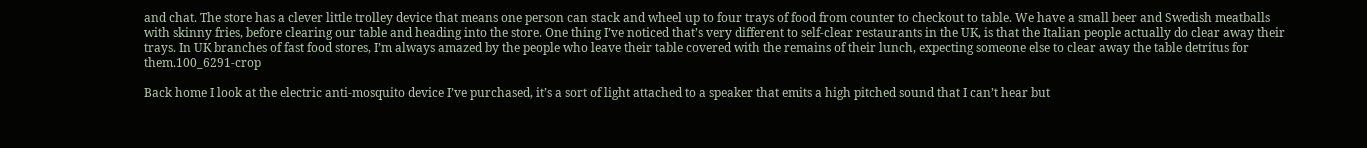and chat. The store has a clever little trolley device that means one person can stack and wheel up to four trays of food from counter to checkout to table. We have a small beer and Swedish meatballs with skinny fries, before clearing our table and heading into the store. One thing I’ve noticed that’s very different to self-clear restaurants in the UK, is that the Italian people actually do clear away their trays. In UK branches of fast food stores, I’m always amazed by the people who leave their table covered with the remains of their lunch, expecting someone else to clear away the table detritus for them.100_6291-crop

Back home I look at the electric anti-mosquito device I’ve purchased, it’s a sort of light attached to a speaker that emits a high pitched sound that I can’t hear but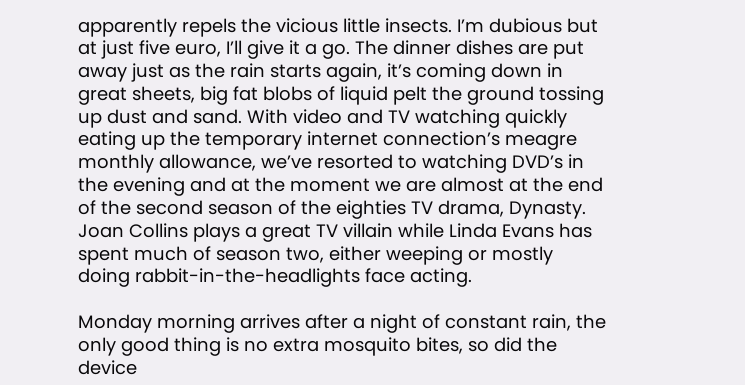apparently repels the vicious little insects. I’m dubious but at just five euro, I’ll give it a go. The dinner dishes are put away just as the rain starts again, it’s coming down in great sheets, big fat blobs of liquid pelt the ground tossing up dust and sand. With video and TV watching quickly eating up the temporary internet connection’s meagre monthly allowance, we’ve resorted to watching DVD’s in the evening and at the moment we are almost at the end of the second season of the eighties TV drama, Dynasty. Joan Collins plays a great TV villain while Linda Evans has spent much of season two, either weeping or mostly doing rabbit-in-the-headlights face acting.

Monday morning arrives after a night of constant rain, the only good thing is no extra mosquito bites, so did the device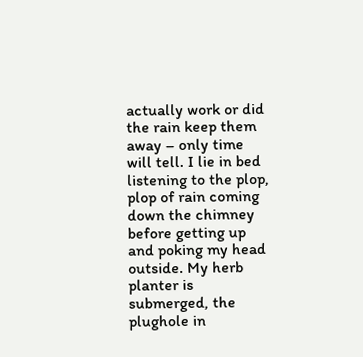actually work or did the rain keep them away – only time will tell. I lie in bed listening to the plop, plop of rain coming down the chimney before getting up and poking my head outside. My herb planter is submerged, the plughole in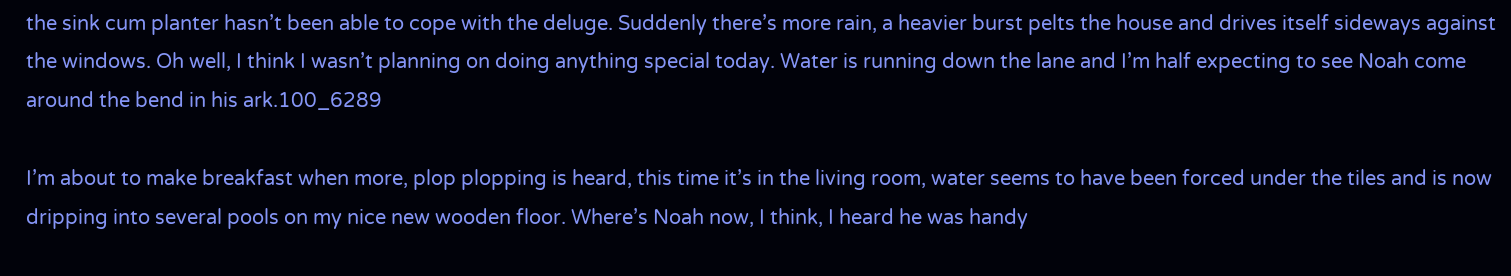the sink cum planter hasn’t been able to cope with the deluge. Suddenly there’s more rain, a heavier burst pelts the house and drives itself sideways against the windows. Oh well, I think I wasn’t planning on doing anything special today. Water is running down the lane and I’m half expecting to see Noah come around the bend in his ark.100_6289

I’m about to make breakfast when more, plop plopping is heard, this time it’s in the living room, water seems to have been forced under the tiles and is now dripping into several pools on my nice new wooden floor. Where’s Noah now, I think, I heard he was handy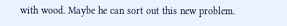with wood. Maybe he can sort out this new problem.